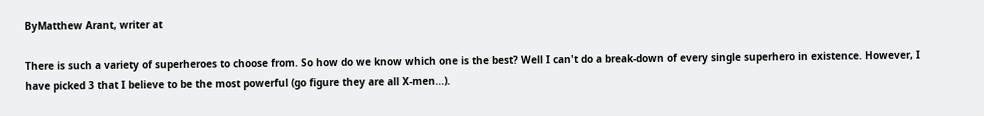ByMatthew Arant, writer at

There is such a variety of superheroes to choose from. So how do we know which one is the best? Well I can't do a break-down of every single superhero in existence. However, I have picked 3 that I believe to be the most powerful (go figure they are all X-men...).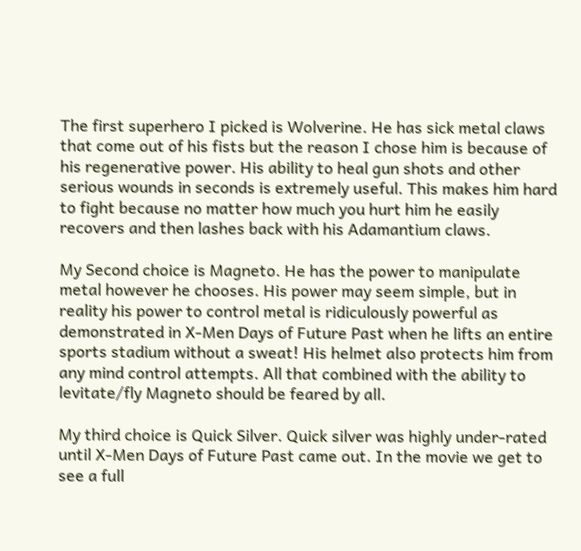The first superhero I picked is Wolverine. He has sick metal claws that come out of his fists but the reason I chose him is because of his regenerative power. His ability to heal gun shots and other serious wounds in seconds is extremely useful. This makes him hard to fight because no matter how much you hurt him he easily recovers and then lashes back with his Adamantium claws.

My Second choice is Magneto. He has the power to manipulate metal however he chooses. His power may seem simple, but in reality his power to control metal is ridiculously powerful as demonstrated in X-Men Days of Future Past when he lifts an entire sports stadium without a sweat! His helmet also protects him from any mind control attempts. All that combined with the ability to levitate/fly Magneto should be feared by all.

My third choice is Quick Silver. Quick silver was highly under-rated until X-Men Days of Future Past came out. In the movie we get to see a full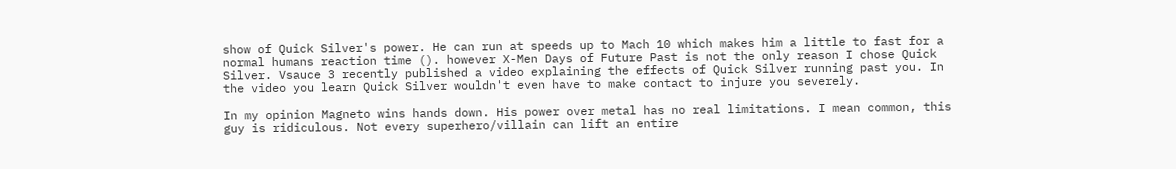show of Quick Silver's power. He can run at speeds up to Mach 10 which makes him a little to fast for a normal humans reaction time (). however X-Men Days of Future Past is not the only reason I chose Quick Silver. Vsauce 3 recently published a video explaining the effects of Quick Silver running past you. In the video you learn Quick Silver wouldn't even have to make contact to injure you severely.

In my opinion Magneto wins hands down. His power over metal has no real limitations. I mean common, this guy is ridiculous. Not every superhero/villain can lift an entire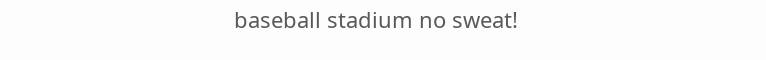baseball stadium no sweat!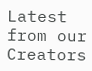Latest from our Creators